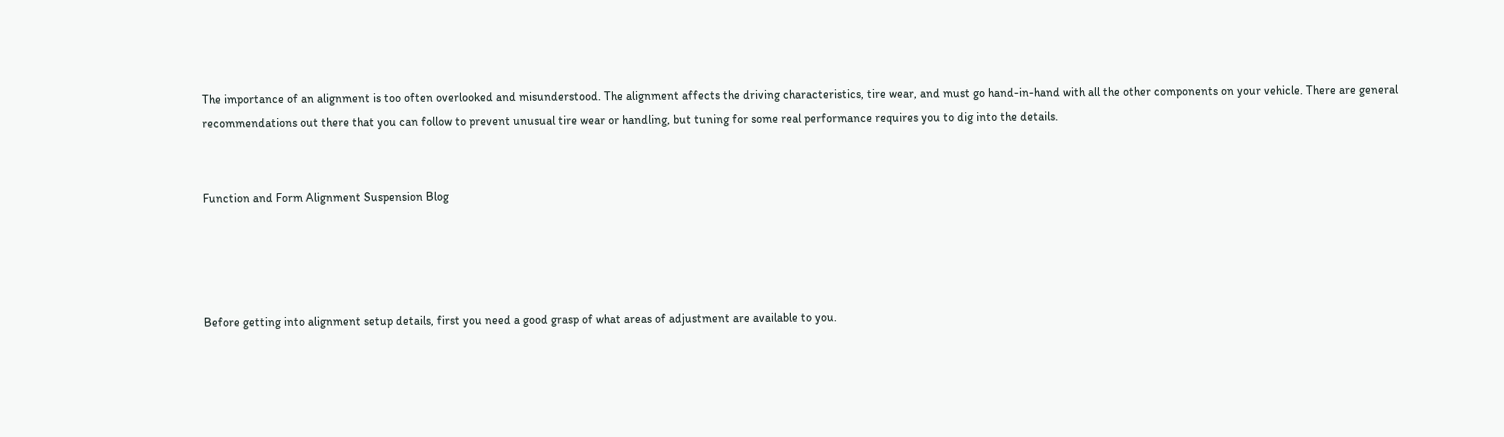The importance of an alignment is too often overlooked and misunderstood. The alignment affects the driving characteristics, tire wear, and must go hand-in-hand with all the other components on your vehicle. There are general recommendations out there that you can follow to prevent unusual tire wear or handling, but tuning for some real performance requires you to dig into the details.


Function and Form Alignment Suspension Blog




Before getting into alignment setup details, first you need a good grasp of what areas of adjustment are available to you.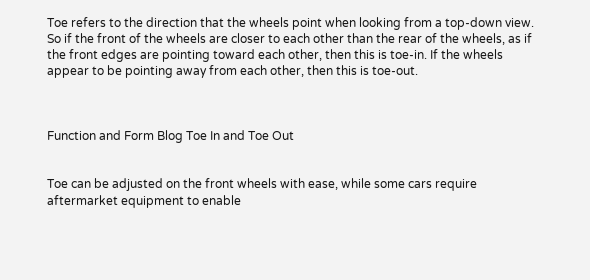Toe refers to the direction that the wheels point when looking from a top-down view. So if the front of the wheels are closer to each other than the rear of the wheels, as if the front edges are pointing toward each other, then this is toe-in. If the wheels appear to be pointing away from each other, then this is toe-out.



Function and Form Blog Toe In and Toe Out


Toe can be adjusted on the front wheels with ease, while some cars require aftermarket equipment to enable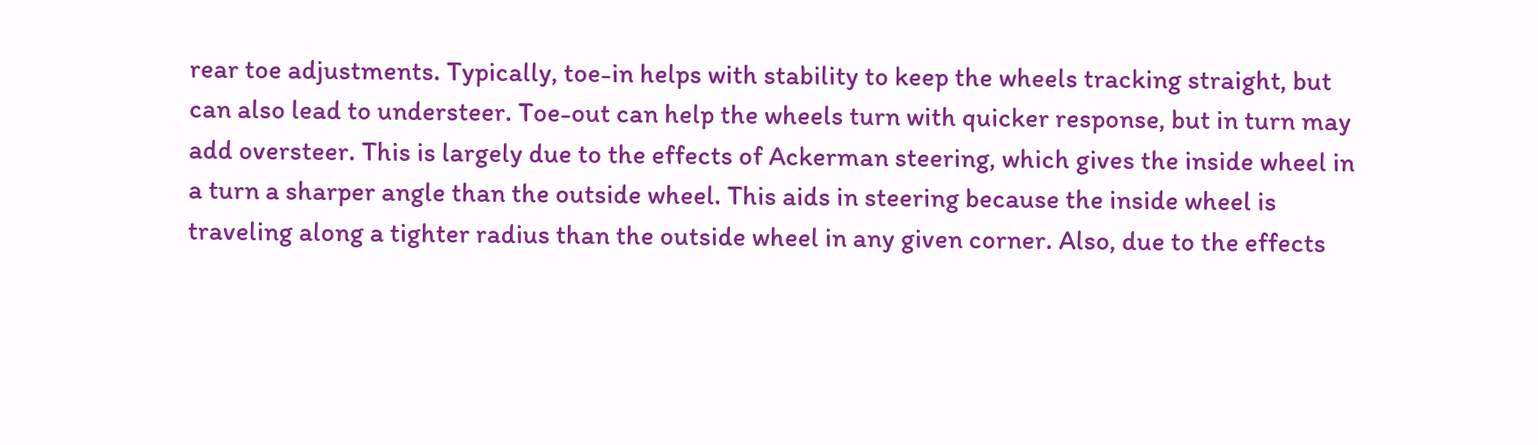rear toe adjustments. Typically, toe-in helps with stability to keep the wheels tracking straight, but can also lead to understeer. Toe-out can help the wheels turn with quicker response, but in turn may add oversteer. This is largely due to the effects of Ackerman steering, which gives the inside wheel in a turn a sharper angle than the outside wheel. This aids in steering because the inside wheel is traveling along a tighter radius than the outside wheel in any given corner. Also, due to the effects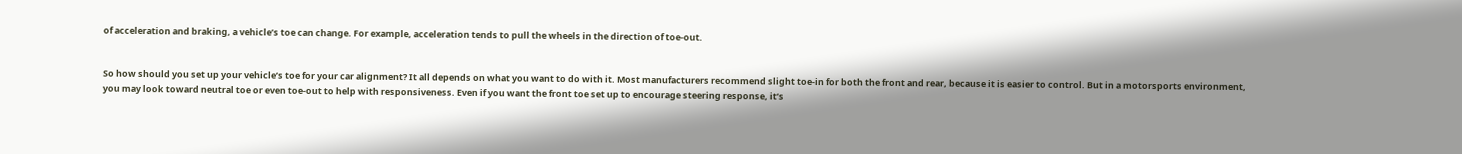of acceleration and braking, a vehicle’s toe can change. For example, acceleration tends to pull the wheels in the direction of toe-out.


So how should you set up your vehicle’s toe for your car alignment? It all depends on what you want to do with it. Most manufacturers recommend slight toe-in for both the front and rear, because it is easier to control. But in a motorsports environment, you may look toward neutral toe or even toe-out to help with responsiveness. Even if you want the front toe set up to encourage steering response, it’s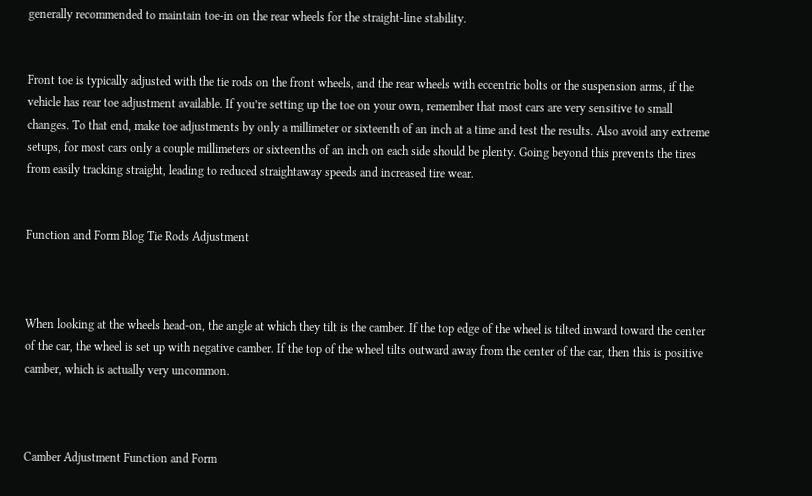generally recommended to maintain toe-in on the rear wheels for the straight-line stability.


Front toe is typically adjusted with the tie rods on the front wheels, and the rear wheels with eccentric bolts or the suspension arms, if the vehicle has rear toe adjustment available. If you’re setting up the toe on your own, remember that most cars are very sensitive to small changes. To that end, make toe adjustments by only a millimeter or sixteenth of an inch at a time and test the results. Also avoid any extreme setups, for most cars only a couple millimeters or sixteenths of an inch on each side should be plenty. Going beyond this prevents the tires from easily tracking straight, leading to reduced straightaway speeds and increased tire wear.


Function and Form Blog Tie Rods Adjustment



When looking at the wheels head-on, the angle at which they tilt is the camber. If the top edge of the wheel is tilted inward toward the center of the car, the wheel is set up with negative camber. If the top of the wheel tilts outward away from the center of the car, then this is positive camber, which is actually very uncommon.



Camber Adjustment Function and Form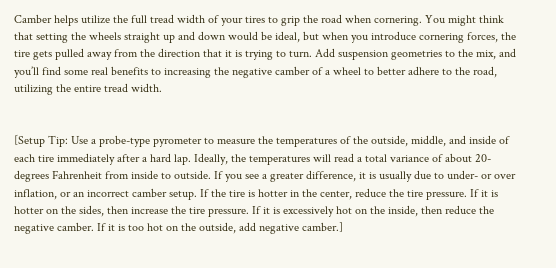Camber helps utilize the full tread width of your tires to grip the road when cornering. You might think that setting the wheels straight up and down would be ideal, but when you introduce cornering forces, the tire gets pulled away from the direction that it is trying to turn. Add suspension geometries to the mix, and you’ll find some real benefits to increasing the negative camber of a wheel to better adhere to the road, utilizing the entire tread width.


[Setup Tip: Use a probe-type pyrometer to measure the temperatures of the outside, middle, and inside of each tire immediately after a hard lap. Ideally, the temperatures will read a total variance of about 20-degrees Fahrenheit from inside to outside. If you see a greater difference, it is usually due to under- or over inflation, or an incorrect camber setup. If the tire is hotter in the center, reduce the tire pressure. If it is hotter on the sides, then increase the tire pressure. If it is excessively hot on the inside, then reduce the negative camber. If it is too hot on the outside, add negative camber.]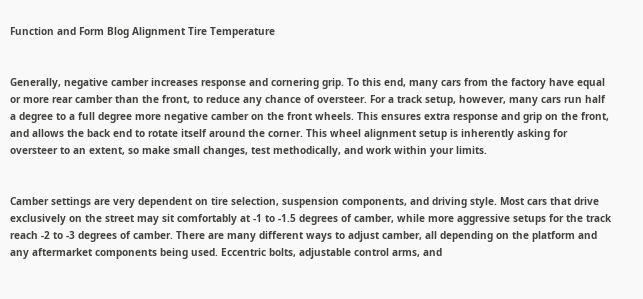Function and Form Blog Alignment Tire Temperature


Generally, negative camber increases response and cornering grip. To this end, many cars from the factory have equal or more rear camber than the front, to reduce any chance of oversteer. For a track setup, however, many cars run half a degree to a full degree more negative camber on the front wheels. This ensures extra response and grip on the front, and allows the back end to rotate itself around the corner. This wheel alignment setup is inherently asking for oversteer to an extent, so make small changes, test methodically, and work within your limits.


Camber settings are very dependent on tire selection, suspension components, and driving style. Most cars that drive exclusively on the street may sit comfortably at -1 to -1.5 degrees of camber, while more aggressive setups for the track reach -2 to -3 degrees of camber. There are many different ways to adjust camber, all depending on the platform and any aftermarket components being used. Eccentric bolts, adjustable control arms, and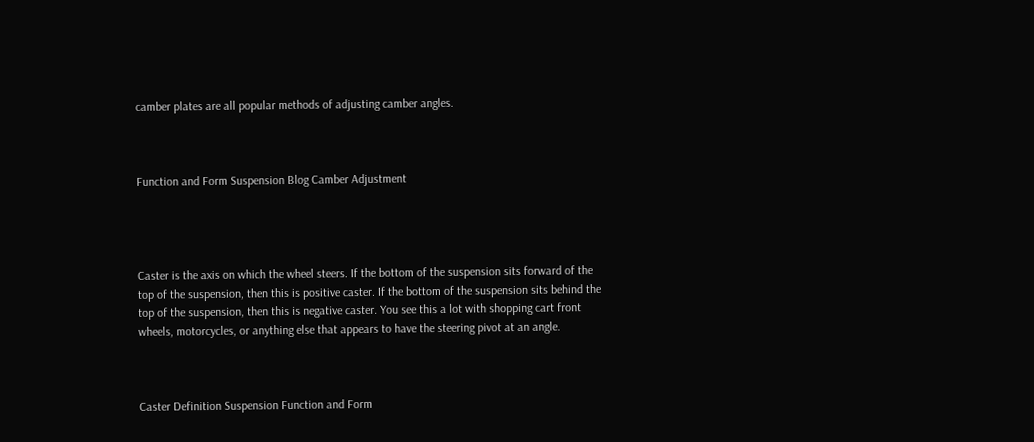camber plates are all popular methods of adjusting camber angles.



Function and Form Suspension Blog Camber Adjustment




Caster is the axis on which the wheel steers. If the bottom of the suspension sits forward of the top of the suspension, then this is positive caster. If the bottom of the suspension sits behind the top of the suspension, then this is negative caster. You see this a lot with shopping cart front wheels, motorcycles, or anything else that appears to have the steering pivot at an angle.



Caster Definition Suspension Function and Form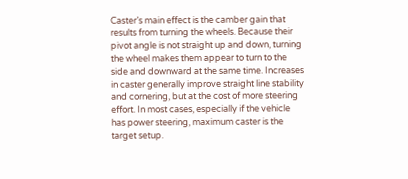Caster’s main effect is the camber gain that results from turning the wheels. Because their pivot angle is not straight up and down, turning the wheel makes them appear to turn to the side and downward at the same time. Increases in caster generally improve straight line stability and cornering, but at the cost of more steering effort. In most cases, especially if the vehicle has power steering, maximum caster is the target setup.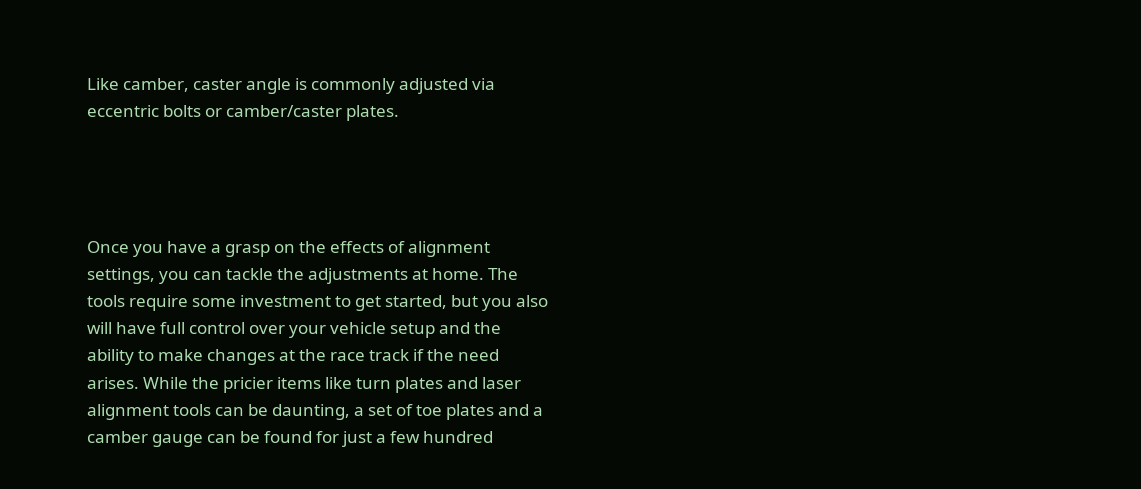Like camber, caster angle is commonly adjusted via eccentric bolts or camber/caster plates.




Once you have a grasp on the effects of alignment settings, you can tackle the adjustments at home. The tools require some investment to get started, but you also will have full control over your vehicle setup and the ability to make changes at the race track if the need arises. While the pricier items like turn plates and laser alignment tools can be daunting, a set of toe plates and a camber gauge can be found for just a few hundred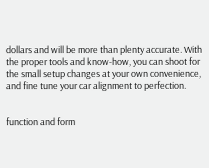dollars and will be more than plenty accurate. With the proper tools and know-how, you can shoot for the small setup changes at your own convenience, and fine tune your car alignment to perfection.


function and form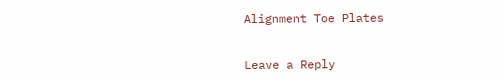Alignment Toe Plates


Leave a Reply